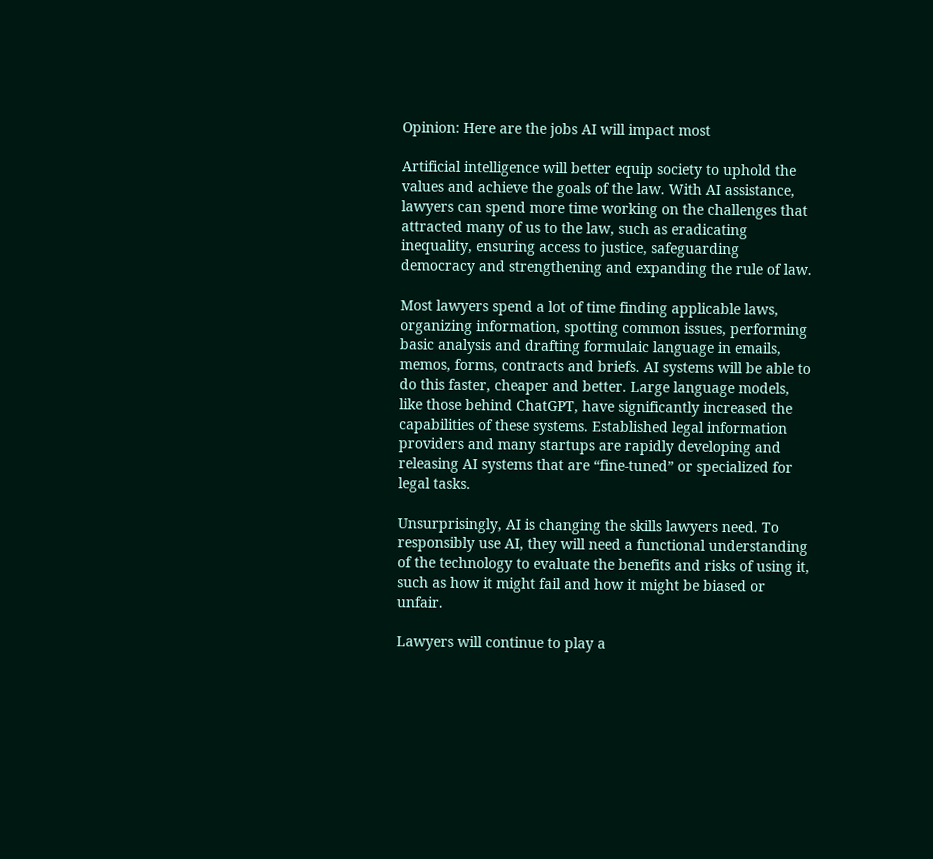Opinion: Here are the jobs AI will impact most

Artificial intelligence will better equip society to uphold the values and achieve the goals of the law. With AI assistance, lawyers can spend more time working on the challenges that attracted many of us to the law, such as eradicating inequality, ensuring access to justice, safeguarding democracy and strengthening and expanding the rule of law.

Most lawyers spend a lot of time finding applicable laws, organizing information, spotting common issues, performing basic analysis and drafting formulaic language in emails, memos, forms, contracts and briefs. AI systems will be able to do this faster, cheaper and better. Large language models, like those behind ChatGPT, have significantly increased the capabilities of these systems. Established legal information providers and many startups are rapidly developing and releasing AI systems that are “fine-tuned” or specialized for legal tasks.

Unsurprisingly, AI is changing the skills lawyers need. To responsibly use AI, they will need a functional understanding of the technology to evaluate the benefits and risks of using it, such as how it might fail and how it might be biased or unfair.

Lawyers will continue to play a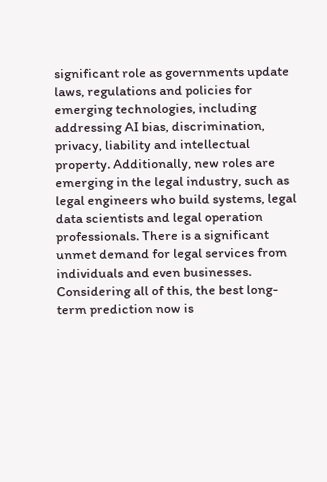significant role as governments update laws, regulations and policies for emerging technologies, including addressing AI bias, discrimination, privacy, liability and intellectual property. Additionally, new roles are emerging in the legal industry, such as legal engineers who build systems, legal data scientists and legal operation professionals. There is a significant unmet demand for legal services from individuals and even businesses. Considering all of this, the best long-term prediction now is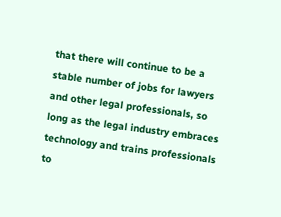that there will continue to be a stable number of jobs for lawyers and other legal professionals, so long as the legal industry embraces technology and trains professionals to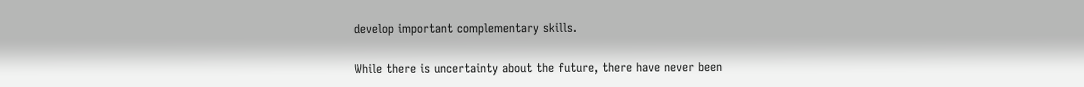develop important complementary skills.

While there is uncertainty about the future, there have never been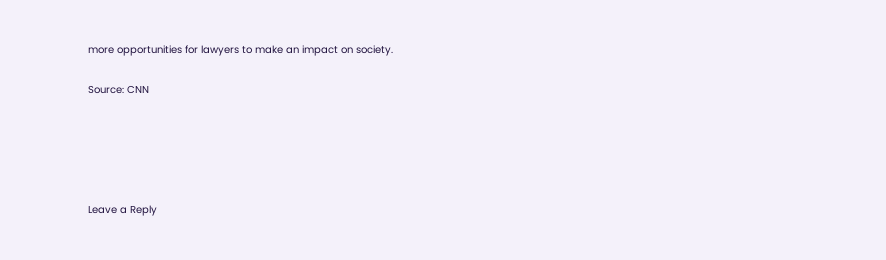more opportunities for lawyers to make an impact on society.

Source: CNN





Leave a Reply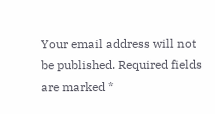Your email address will not be published. Required fields are marked *